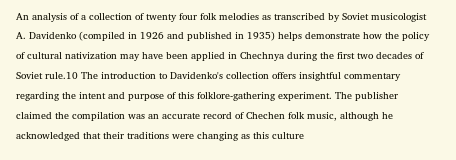An analysis of a collection of twenty four folk melodies as transcribed by Soviet musicologist A. Davidenko (compiled in 1926 and published in 1935) helps demonstrate how the policy of cultural nativization may have been applied in Chechnya during the first two decades of Soviet rule.10 The introduction to Davidenko's collection offers insightful commentary regarding the intent and purpose of this folklore-gathering experiment. The publisher claimed the compilation was an accurate record of Chechen folk music, although he acknowledged that their traditions were changing as this culture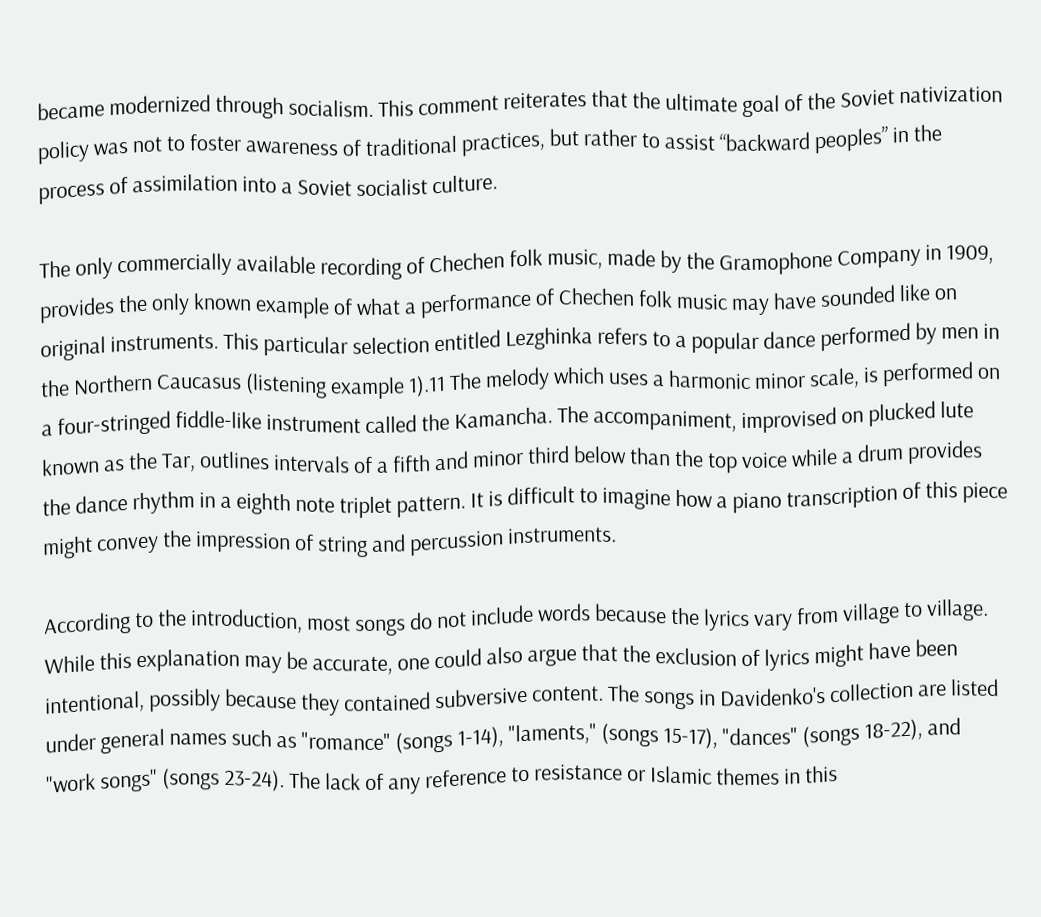became modernized through socialism. This comment reiterates that the ultimate goal of the Soviet nativization policy was not to foster awareness of traditional practices, but rather to assist “backward peoples” in the process of assimilation into a Soviet socialist culture.

The only commercially available recording of Chechen folk music, made by the Gramophone Company in 1909, provides the only known example of what a performance of Chechen folk music may have sounded like on original instruments. This particular selection entitled Lezghinka refers to a popular dance performed by men in the Northern Caucasus (listening example 1).11 The melody which uses a harmonic minor scale, is performed on a four-stringed fiddle-like instrument called the Kamancha. The accompaniment, improvised on plucked lute known as the Tar, outlines intervals of a fifth and minor third below than the top voice while a drum provides the dance rhythm in a eighth note triplet pattern. It is difficult to imagine how a piano transcription of this piece might convey the impression of string and percussion instruments.

According to the introduction, most songs do not include words because the lyrics vary from village to village. While this explanation may be accurate, one could also argue that the exclusion of lyrics might have been intentional, possibly because they contained subversive content. The songs in Davidenko's collection are listed under general names such as "romance" (songs 1-14), "laments," (songs 15-17), "dances" (songs 18-22), and "work songs" (songs 23-24). The lack of any reference to resistance or Islamic themes in this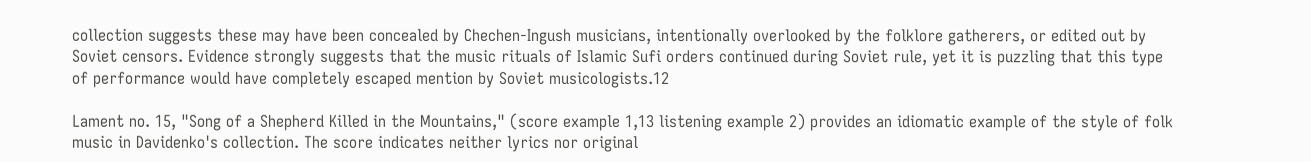collection suggests these may have been concealed by Chechen-Ingush musicians, intentionally overlooked by the folklore gatherers, or edited out by Soviet censors. Evidence strongly suggests that the music rituals of Islamic Sufi orders continued during Soviet rule, yet it is puzzling that this type of performance would have completely escaped mention by Soviet musicologists.12

Lament no. 15, "Song of a Shepherd Killed in the Mountains," (score example 1,13 listening example 2) provides an idiomatic example of the style of folk music in Davidenko's collection. The score indicates neither lyrics nor original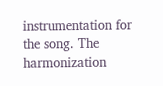instrumentation for the song. The harmonization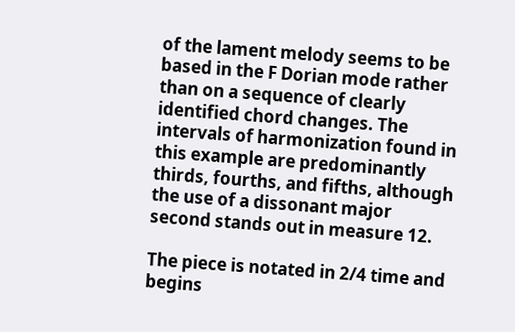of the lament melody seems to be based in the F Dorian mode rather than on a sequence of clearly identified chord changes. The intervals of harmonization found in this example are predominantly thirds, fourths, and fifths, although the use of a dissonant major second stands out in measure 12.

The piece is notated in 2/4 time and begins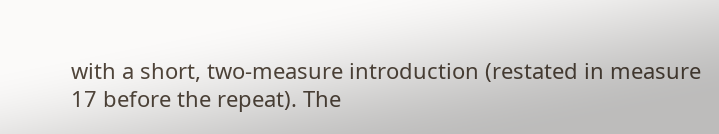with a short, two-measure introduction (restated in measure 17 before the repeat). The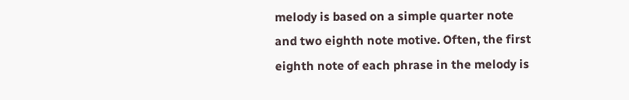melody is based on a simple quarter note and two eighth note motive. Often, the first eighth note of each phrase in the melody is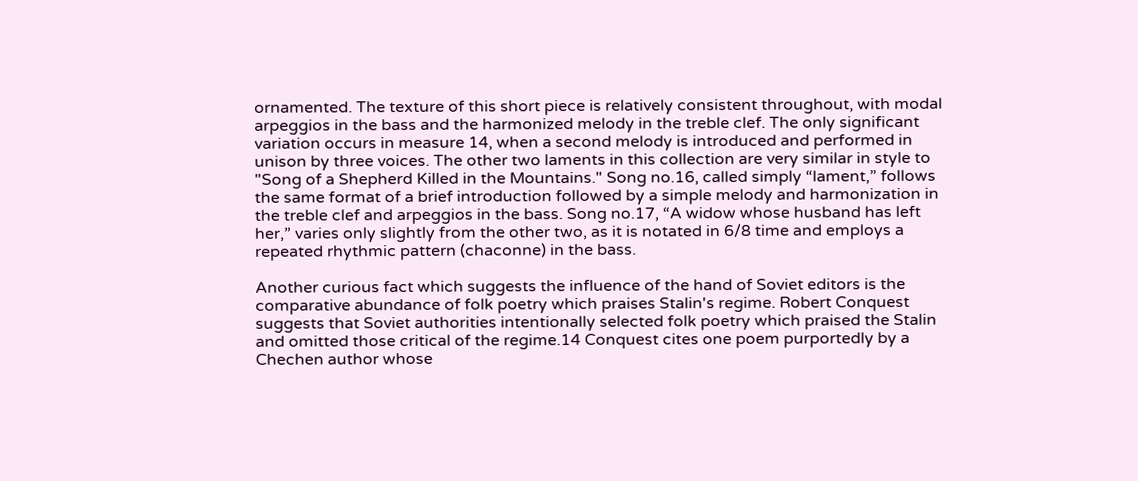ornamented. The texture of this short piece is relatively consistent throughout, with modal arpeggios in the bass and the harmonized melody in the treble clef. The only significant variation occurs in measure 14, when a second melody is introduced and performed in unison by three voices. The other two laments in this collection are very similar in style to "Song of a Shepherd Killed in the Mountains." Song no.16, called simply “lament,” follows the same format of a brief introduction followed by a simple melody and harmonization in the treble clef and arpeggios in the bass. Song no.17, “A widow whose husband has left her,” varies only slightly from the other two, as it is notated in 6/8 time and employs a repeated rhythmic pattern (chaconne) in the bass.

Another curious fact which suggests the influence of the hand of Soviet editors is the comparative abundance of folk poetry which praises Stalin's regime. Robert Conquest suggests that Soviet authorities intentionally selected folk poetry which praised the Stalin and omitted those critical of the regime.14 Conquest cites one poem purportedly by a Chechen author whose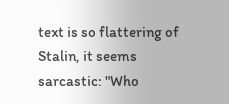text is so flattering of Stalin, it seems sarcastic: "Who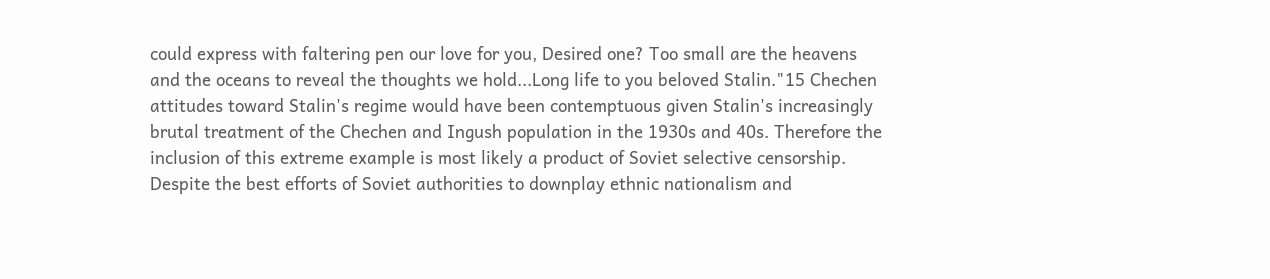could express with faltering pen our love for you, Desired one? Too small are the heavens and the oceans to reveal the thoughts we hold...Long life to you beloved Stalin."15 Chechen attitudes toward Stalin's regime would have been contemptuous given Stalin's increasingly brutal treatment of the Chechen and Ingush population in the 1930s and 40s. Therefore the inclusion of this extreme example is most likely a product of Soviet selective censorship. Despite the best efforts of Soviet authorities to downplay ethnic nationalism and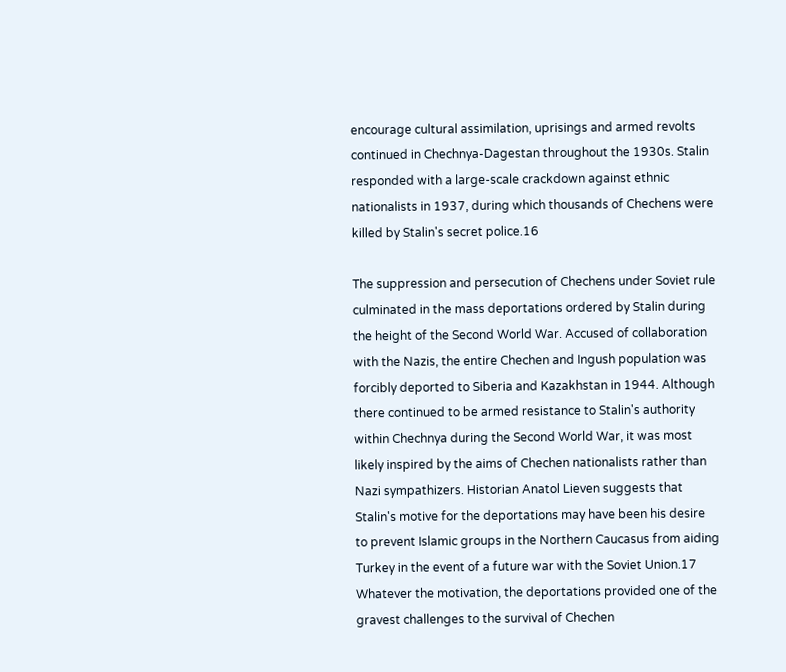encourage cultural assimilation, uprisings and armed revolts continued in Chechnya-Dagestan throughout the 1930s. Stalin responded with a large-scale crackdown against ethnic nationalists in 1937, during which thousands of Chechens were killed by Stalin's secret police.16

The suppression and persecution of Chechens under Soviet rule culminated in the mass deportations ordered by Stalin during the height of the Second World War. Accused of collaboration with the Nazis, the entire Chechen and Ingush population was forcibly deported to Siberia and Kazakhstan in 1944. Although there continued to be armed resistance to Stalin's authority within Chechnya during the Second World War, it was most likely inspired by the aims of Chechen nationalists rather than Nazi sympathizers. Historian Anatol Lieven suggests that Stalin's motive for the deportations may have been his desire to prevent Islamic groups in the Northern Caucasus from aiding Turkey in the event of a future war with the Soviet Union.17 Whatever the motivation, the deportations provided one of the gravest challenges to the survival of Chechen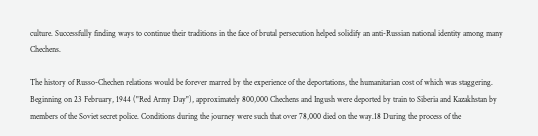culture. Successfully finding ways to continue their traditions in the face of brutal persecution helped solidify an anti-Russian national identity among many Chechens.

The history of Russo-Chechen relations would be forever marred by the experience of the deportations, the humanitarian cost of which was staggering. Beginning on 23 February, 1944 ("Red Army Day"), approximately 800,000 Chechens and Ingush were deported by train to Siberia and Kazakhstan by members of the Soviet secret police. Conditions during the journey were such that over 78,000 died on the way.18 During the process of the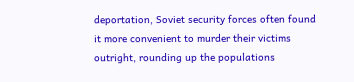deportation, Soviet security forces often found it more convenient to murder their victims outright, rounding up the populations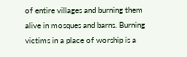of entire villages and burning them alive in mosques and barns. Burning victims in a place of worship is a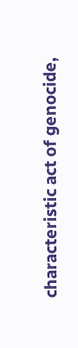characteristic act of genocide,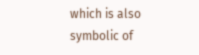which is also symbolic of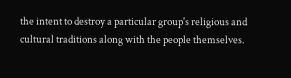the intent to destroy a particular group's religious and cultural traditions along with the people themselves.